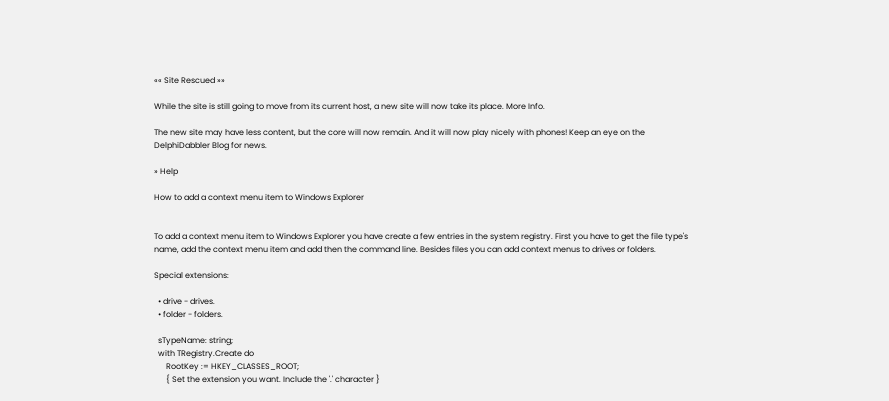«« Site Rescued »»

While the site is still going to move from its current host, a new site will now take its place. More Info.

The new site may have less content, but the core will now remain. And it will now play nicely with phones! Keep an eye on the DelphiDabbler Blog for news.

» Help

How to add a context menu item to Windows Explorer


To add a context menu item to Windows Explorer you have create a few entries in the system registry. First you have to get the file type's name, add the context menu item and add then the command line. Besides files you can add context menus to drives or folders.

Special extensions:

  • drive - drives.
  • folder - folders.

  sTypeName: string;
  with TRegistry.Create do
      RootKey := HKEY_CLASSES_ROOT;
      { Set the extension you want. Include the '.' character }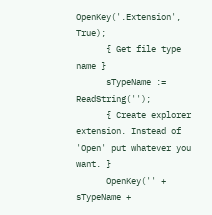OpenKey('.Extension', True);
      { Get file type name }
      sTypeName := ReadString('');
      { Create explorer extension. Instead of 'Open' put whatever you want. }
      OpenKey('' + sTypeName +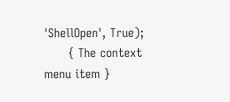'ShellOpen', True);
      { The context menu item }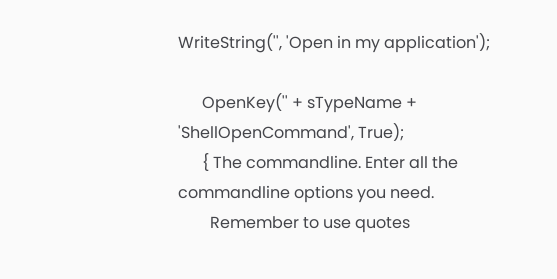WriteString('', 'Open in my application');

      OpenKey('' + sTypeName + 'ShellOpenCommand', True);
      { The commandline. Enter all the commandline options you need.
        Remember to use quotes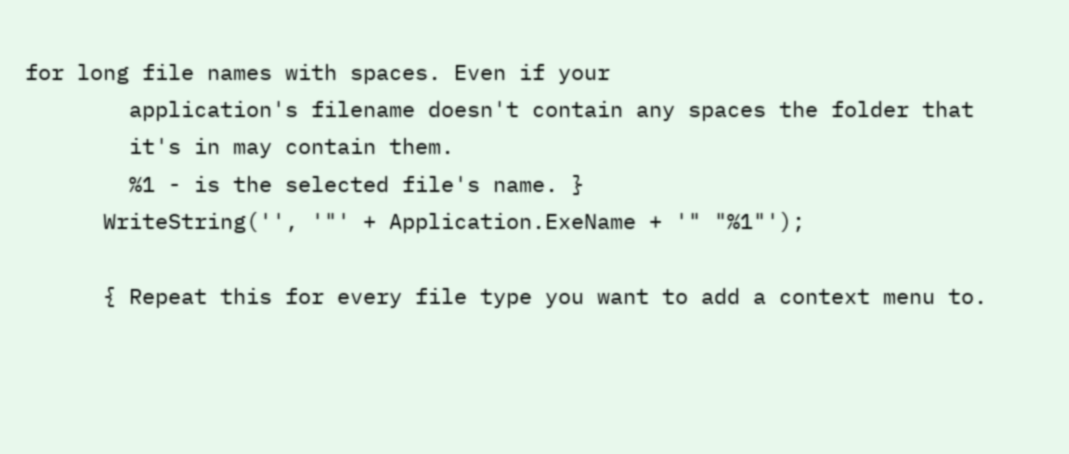for long file names with spaces. Even if your
        application's filename doesn't contain any spaces the folder that
        it's in may contain them.
        %1 - is the selected file's name. }
      WriteString('', '"' + Application.ExeName + '" "%1"');

      { Repeat this for every file type you want to add a context menu to.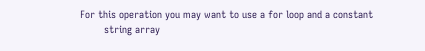For this operation you may want to use a for loop and a constant
        string array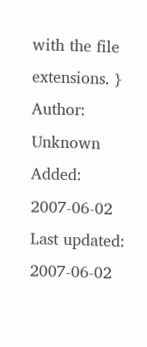with the file extensions. }
Author: Unknown
Added: 2007-06-02
Last updated: 2007-06-02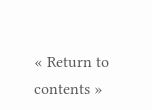« Return to contents »